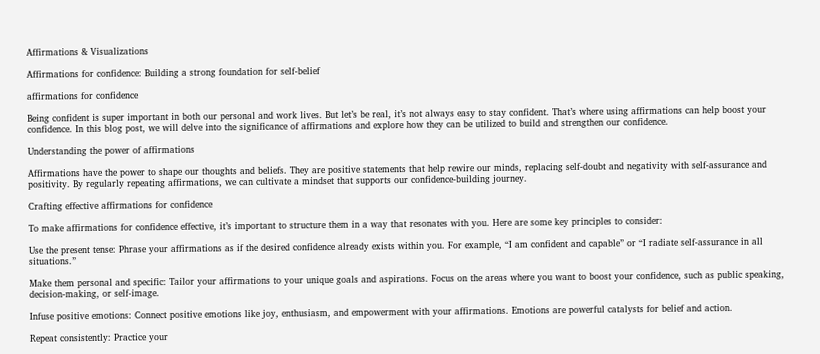Affirmations & Visualizations

Affirmations for confidence: Building a strong foundation for self-belief

affirmations for confidence

Being confident is super important in both our personal and work lives. But let’s be real, it’s not always easy to stay confident. That’s where using affirmations can help boost your confidence. In this blog post, we will delve into the significance of affirmations and explore how they can be utilized to build and strengthen our confidence.

Understanding the power of affirmations

Affirmations have the power to shape our thoughts and beliefs. They are positive statements that help rewire our minds, replacing self-doubt and negativity with self-assurance and positivity. By regularly repeating affirmations, we can cultivate a mindset that supports our confidence-building journey.

Crafting effective affirmations for confidence

To make affirmations for confidence effective, it’s important to structure them in a way that resonates with you. Here are some key principles to consider:

Use the present tense: Phrase your affirmations as if the desired confidence already exists within you. For example, “I am confident and capable” or “I radiate self-assurance in all situations.”

Make them personal and specific: Tailor your affirmations to your unique goals and aspirations. Focus on the areas where you want to boost your confidence, such as public speaking, decision-making, or self-image.

Infuse positive emotions: Connect positive emotions like joy, enthusiasm, and empowerment with your affirmations. Emotions are powerful catalysts for belief and action.

Repeat consistently: Practice your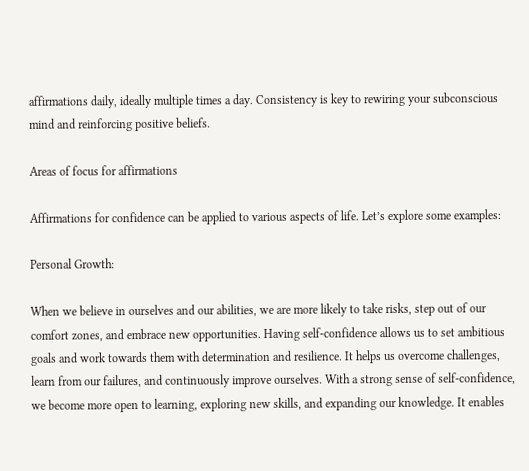affirmations daily, ideally multiple times a day. Consistency is key to rewiring your subconscious mind and reinforcing positive beliefs.

Areas of focus for affirmations

Affirmations for confidence can be applied to various aspects of life. Let’s explore some examples:

Personal Growth:

When we believe in ourselves and our abilities, we are more likely to take risks, step out of our comfort zones, and embrace new opportunities. Having self-confidence allows us to set ambitious goals and work towards them with determination and resilience. It helps us overcome challenges, learn from our failures, and continuously improve ourselves. With a strong sense of self-confidence, we become more open to learning, exploring new skills, and expanding our knowledge. It enables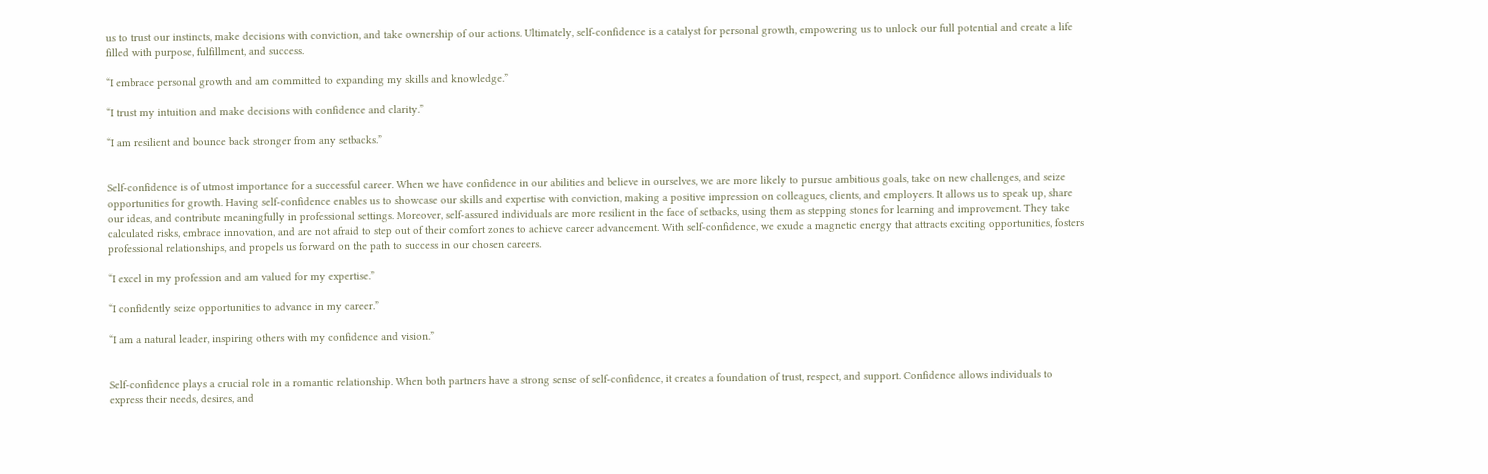us to trust our instincts, make decisions with conviction, and take ownership of our actions. Ultimately, self-confidence is a catalyst for personal growth, empowering us to unlock our full potential and create a life filled with purpose, fulfillment, and success.

“I embrace personal growth and am committed to expanding my skills and knowledge.”

“I trust my intuition and make decisions with confidence and clarity.”

“I am resilient and bounce back stronger from any setbacks.”


Self-confidence is of utmost importance for a successful career. When we have confidence in our abilities and believe in ourselves, we are more likely to pursue ambitious goals, take on new challenges, and seize opportunities for growth. Having self-confidence enables us to showcase our skills and expertise with conviction, making a positive impression on colleagues, clients, and employers. It allows us to speak up, share our ideas, and contribute meaningfully in professional settings. Moreover, self-assured individuals are more resilient in the face of setbacks, using them as stepping stones for learning and improvement. They take calculated risks, embrace innovation, and are not afraid to step out of their comfort zones to achieve career advancement. With self-confidence, we exude a magnetic energy that attracts exciting opportunities, fosters professional relationships, and propels us forward on the path to success in our chosen careers.

“I excel in my profession and am valued for my expertise.”

“I confidently seize opportunities to advance in my career.”

“I am a natural leader, inspiring others with my confidence and vision.”


Self-confidence plays a crucial role in a romantic relationship. When both partners have a strong sense of self-confidence, it creates a foundation of trust, respect, and support. Confidence allows individuals to express their needs, desires, and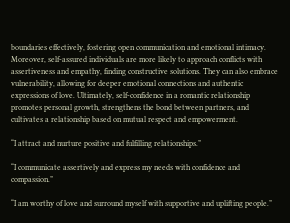boundaries effectively, fostering open communication and emotional intimacy. Moreover, self-assured individuals are more likely to approach conflicts with assertiveness and empathy, finding constructive solutions. They can also embrace vulnerability, allowing for deeper emotional connections and authentic expressions of love. Ultimately, self-confidence in a romantic relationship promotes personal growth, strengthens the bond between partners, and cultivates a relationship based on mutual respect and empowerment.

“I attract and nurture positive and fulfilling relationships.”

“I communicate assertively and express my needs with confidence and compassion.”

“I am worthy of love and surround myself with supportive and uplifting people.”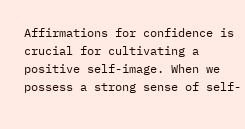Affirmations for confidence is crucial for cultivating a positive self-image. When we possess a strong sense of self-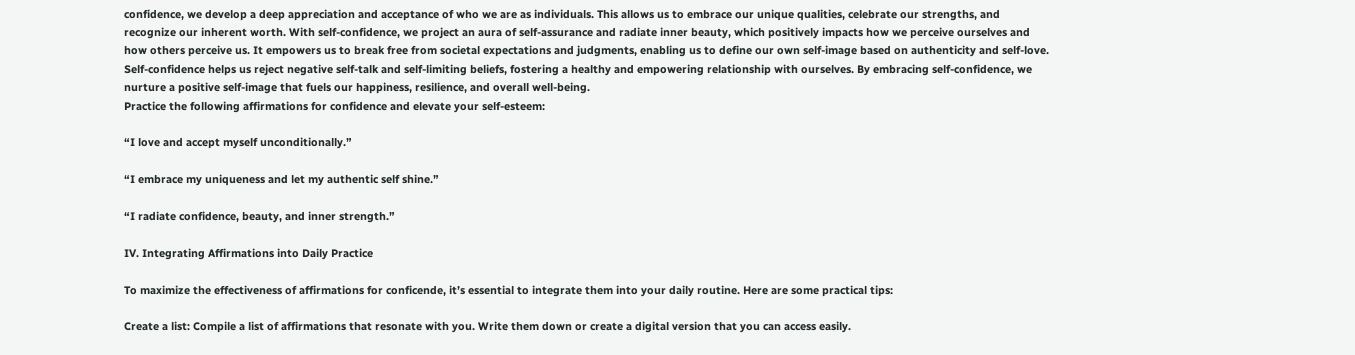confidence, we develop a deep appreciation and acceptance of who we are as individuals. This allows us to embrace our unique qualities, celebrate our strengths, and recognize our inherent worth. With self-confidence, we project an aura of self-assurance and radiate inner beauty, which positively impacts how we perceive ourselves and how others perceive us. It empowers us to break free from societal expectations and judgments, enabling us to define our own self-image based on authenticity and self-love. Self-confidence helps us reject negative self-talk and self-limiting beliefs, fostering a healthy and empowering relationship with ourselves. By embracing self-confidence, we nurture a positive self-image that fuels our happiness, resilience, and overall well-being.
Practice the following affirmations for confidence and elevate your self-esteem:

“I love and accept myself unconditionally.”

“I embrace my uniqueness and let my authentic self shine.”

“I radiate confidence, beauty, and inner strength.”

IV. Integrating Affirmations into Daily Practice

To maximize the effectiveness of affirmations for conficende, it’s essential to integrate them into your daily routine. Here are some practical tips:

Create a list: Compile a list of affirmations that resonate with you. Write them down or create a digital version that you can access easily.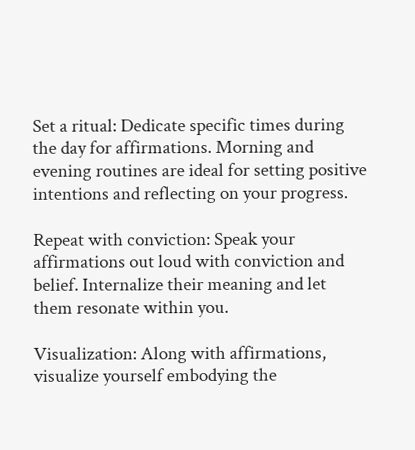Set a ritual: Dedicate specific times during the day for affirmations. Morning and evening routines are ideal for setting positive intentions and reflecting on your progress.

Repeat with conviction: Speak your affirmations out loud with conviction and belief. Internalize their meaning and let them resonate within you.

Visualization: Along with affirmations, visualize yourself embodying the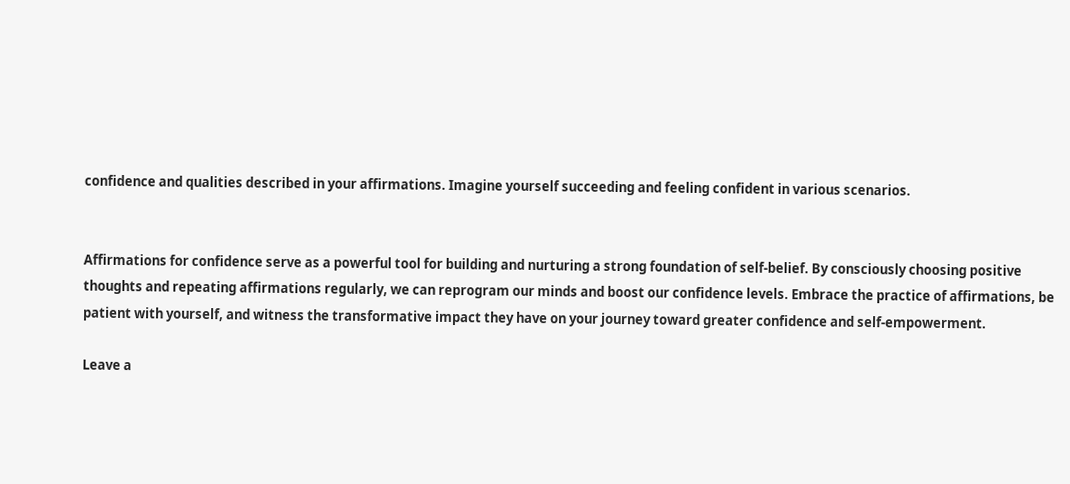confidence and qualities described in your affirmations. Imagine yourself succeeding and feeling confident in various scenarios.


Affirmations for confidence serve as a powerful tool for building and nurturing a strong foundation of self-belief. By consciously choosing positive thoughts and repeating affirmations regularly, we can reprogram our minds and boost our confidence levels. Embrace the practice of affirmations, be patient with yourself, and witness the transformative impact they have on your journey toward greater confidence and self-empowerment.

Leave a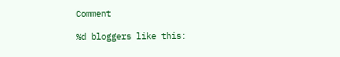Comment

%d bloggers like this: